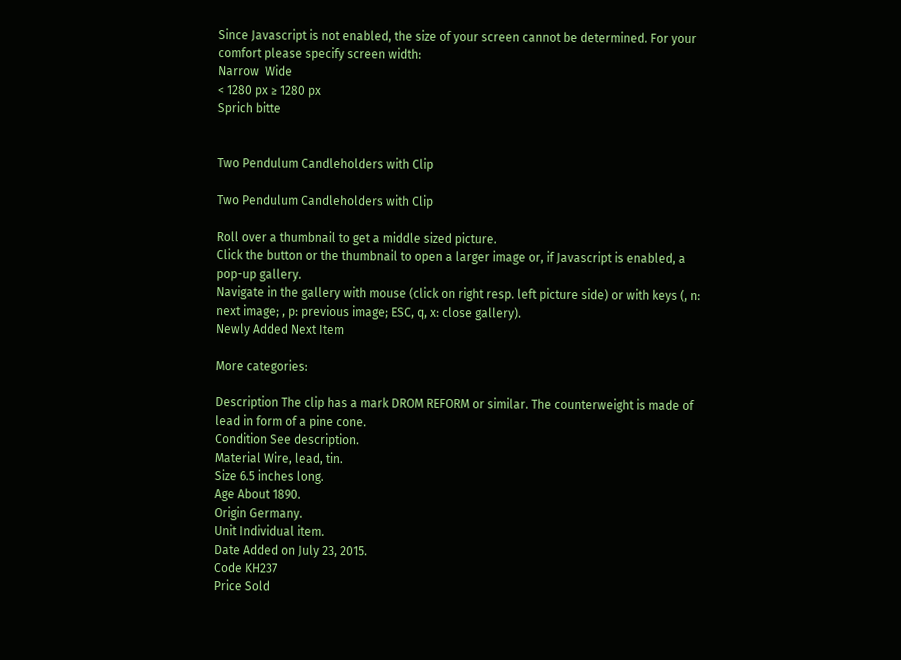Since Javascript is not enabled, the size of your screen cannot be determined. For your comfort please specify screen width:
Narrow  Wide
< 1280 px ≥ 1280 px
Sprich bitte


Two Pendulum Candleholders with Clip

Two Pendulum Candleholders with Clip

Roll over a thumbnail to get a middle sized picture.
Click the button or the thumbnail to open a larger image or, if Javascript is enabled, a pop-up gallery.
Navigate in the gallery with mouse (click on right resp. left picture side) or with keys (, n: next image; , p: previous image; ESC, q, x: close gallery).
Newly Added Next Item

More categories:

Description The clip has a mark DROM REFORM or similar. The counterweight is made of lead in form of a pine cone.
Condition See description.
Material Wire, lead, tin.
Size 6.5 inches long.
Age About 1890.
Origin Germany.
Unit Individual item.
Date Added on July 23, 2015.
Code KH237
Price Sold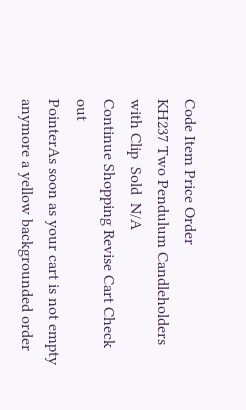Code Item Price Order
KH237 Two Pendulum Candleholders with Clip  Sold  N/A
Continue Shopping Revise Cart Check out
PointerAs soon as your cart is not empty anymore a yellow backgrounded order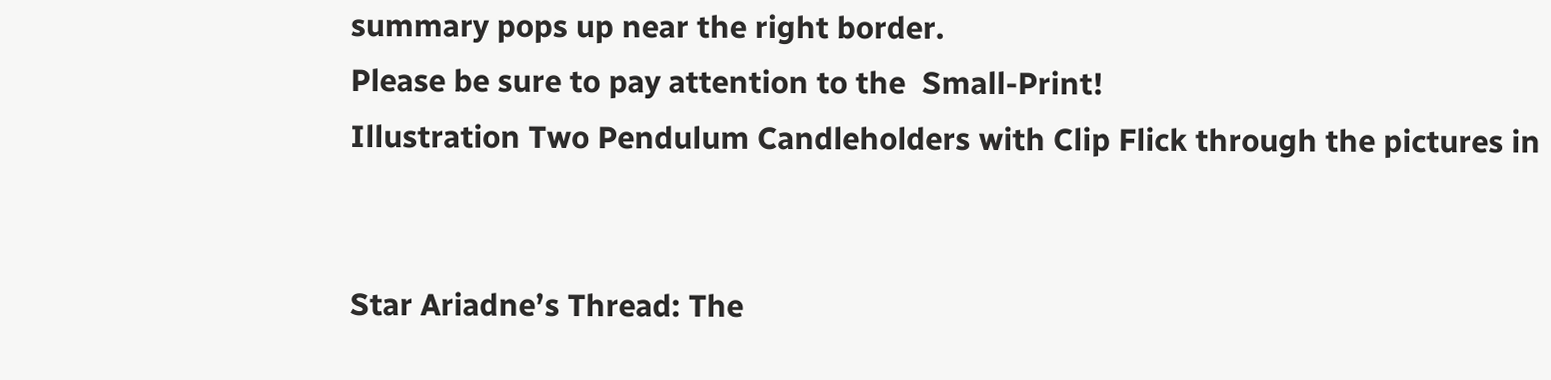summary pops up near the right border.
Please be sure to pay attention to the  Small-Print!
Illustration Two Pendulum Candleholders with Clip Flick through the pictures in


Star Ariadne’s Thread: The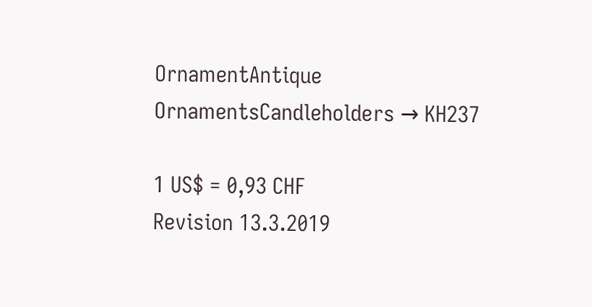OrnamentAntique OrnamentsCandleholders → KH237

1 US$ = 0,93 CHF
Revision 13.3.2019